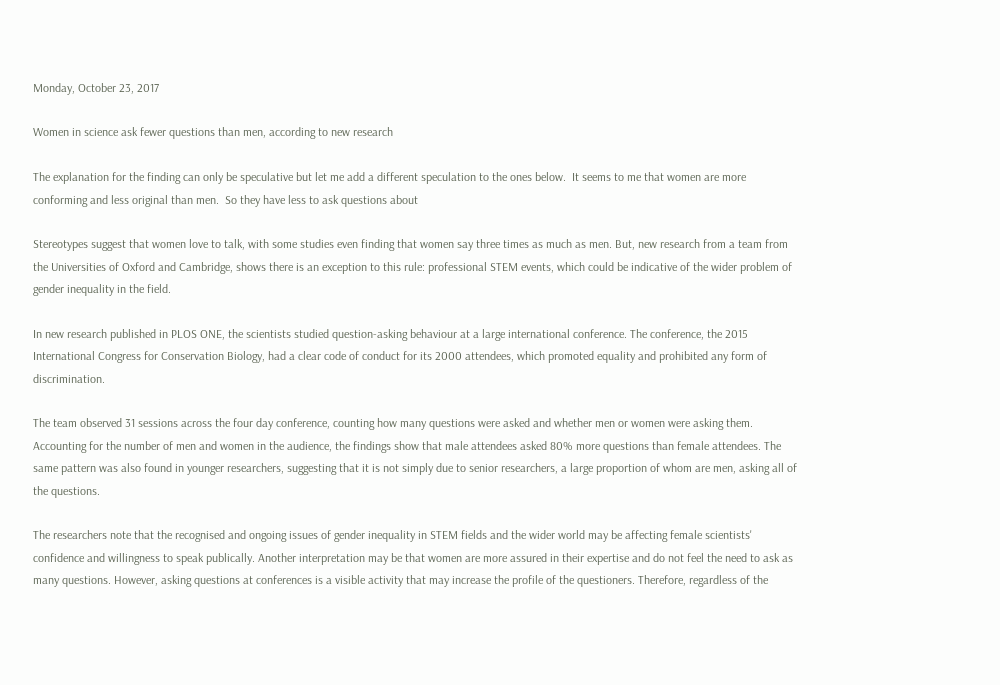Monday, October 23, 2017

Women in science ask fewer questions than men, according to new research

The explanation for the finding can only be speculative but let me add a different speculation to the ones below.  It seems to me that women are more conforming and less original than men.  So they have less to ask questions about

Stereotypes suggest that women love to talk, with some studies even finding that women say three times as much as men. But, new research from a team from the Universities of Oxford and Cambridge, shows there is an exception to this rule: professional STEM events, which could be indicative of the wider problem of gender inequality in the field.

In new research published in PLOS ONE, the scientists studied question-asking behaviour at a large international conference. The conference, the 2015 International Congress for Conservation Biology, had a clear code of conduct for its 2000 attendees, which promoted equality and prohibited any form of discrimination.

The team observed 31 sessions across the four day conference, counting how many questions were asked and whether men or women were asking them. Accounting for the number of men and women in the audience, the findings show that male attendees asked 80% more questions than female attendees. The same pattern was also found in younger researchers, suggesting that it is not simply due to senior researchers, a large proportion of whom are men, asking all of the questions.

The researchers note that the recognised and ongoing issues of gender inequality in STEM fields and the wider world may be affecting female scientists' confidence and willingness to speak publically. Another interpretation may be that women are more assured in their expertise and do not feel the need to ask as many questions. However, asking questions at conferences is a visible activity that may increase the profile of the questioners. Therefore, regardless of the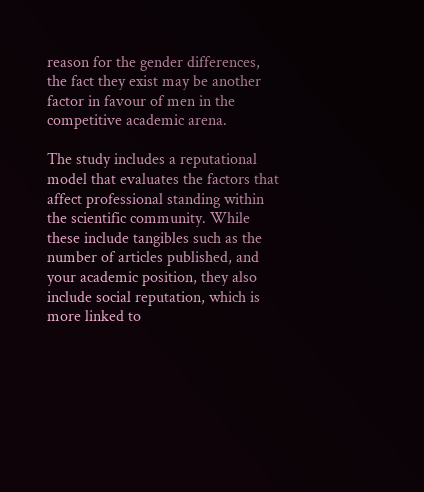reason for the gender differences, the fact they exist may be another factor in favour of men in the competitive academic arena.

The study includes a reputational model that evaluates the factors that affect professional standing within the scientific community. While these include tangibles such as the number of articles published, and your academic position, they also include social reputation, which is more linked to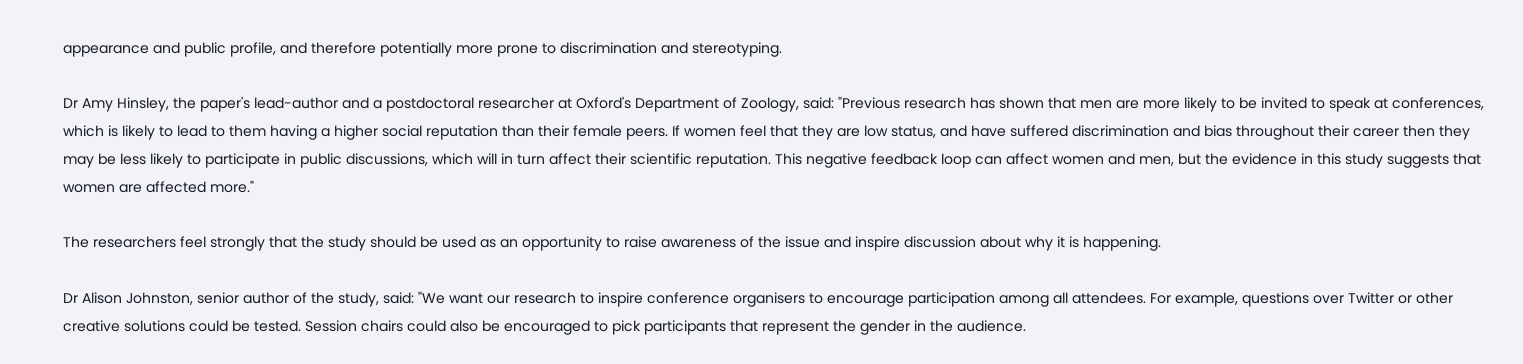appearance and public profile, and therefore potentially more prone to discrimination and stereotyping.

Dr Amy Hinsley, the paper's lead-author and a postdoctoral researcher at Oxford's Department of Zoology, said: "Previous research has shown that men are more likely to be invited to speak at conferences, which is likely to lead to them having a higher social reputation than their female peers. If women feel that they are low status, and have suffered discrimination and bias throughout their career then they may be less likely to participate in public discussions, which will in turn affect their scientific reputation. This negative feedback loop can affect women and men, but the evidence in this study suggests that women are affected more."

The researchers feel strongly that the study should be used as an opportunity to raise awareness of the issue and inspire discussion about why it is happening.

Dr Alison Johnston, senior author of the study, said: "We want our research to inspire conference organisers to encourage participation among all attendees. For example, questions over Twitter or other creative solutions could be tested. Session chairs could also be encouraged to pick participants that represent the gender in the audience.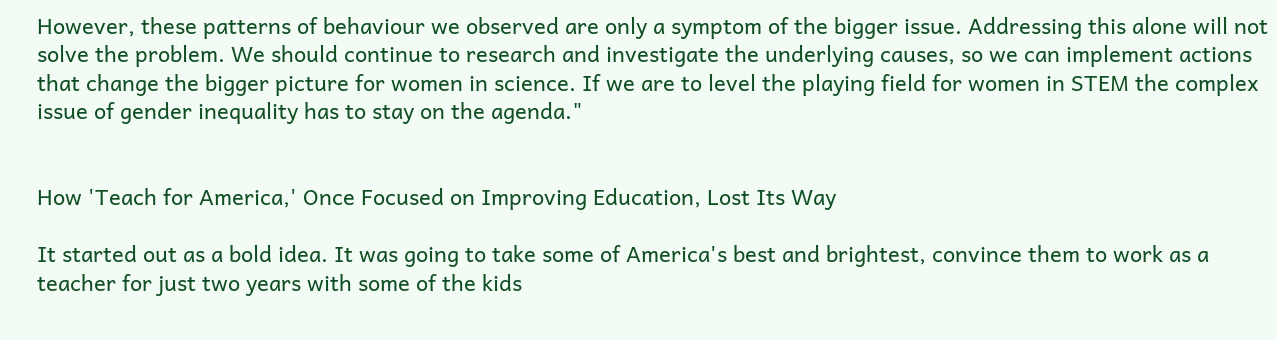However, these patterns of behaviour we observed are only a symptom of the bigger issue. Addressing this alone will not solve the problem. We should continue to research and investigate the underlying causes, so we can implement actions that change the bigger picture for women in science. If we are to level the playing field for women in STEM the complex issue of gender inequality has to stay on the agenda."


How 'Teach for America,' Once Focused on Improving Education, Lost Its Way

It started out as a bold idea. It was going to take some of America's best and brightest, convince them to work as a teacher for just two years with some of the kids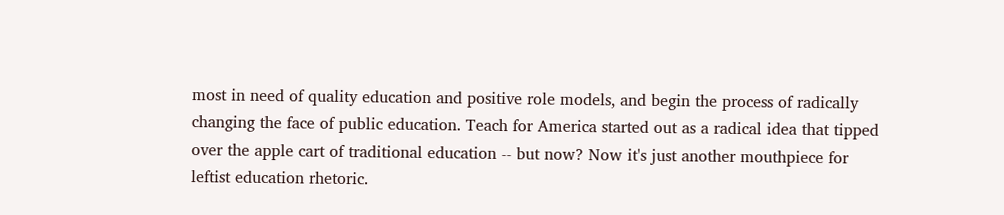most in need of quality education and positive role models, and begin the process of radically changing the face of public education. Teach for America started out as a radical idea that tipped over the apple cart of traditional education -- but now? Now it's just another mouthpiece for leftist education rhetoric.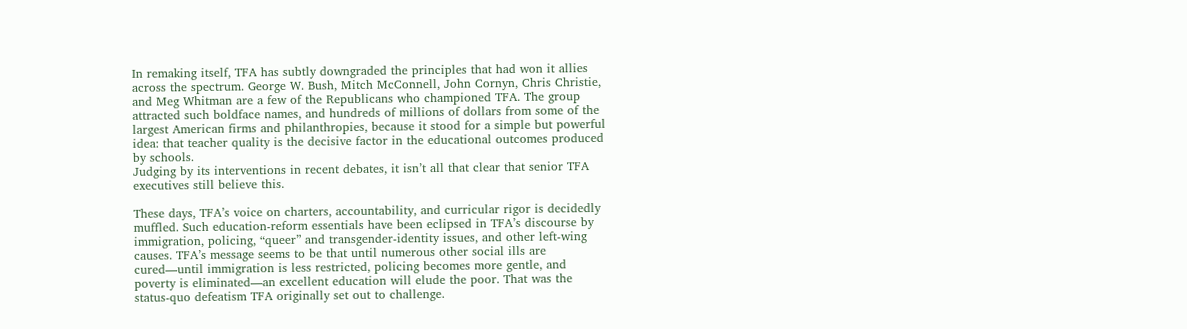In remaking itself, TFA has subtly downgraded the principles that had won it allies across the spectrum. George W. Bush, Mitch McConnell, John Cornyn, Chris Christie, and Meg Whitman are a few of the Republicans who championed TFA. The group attracted such boldface names, and hundreds of millions of dollars from some of the largest American firms and philanthropies, because it stood for a simple but powerful idea: that teacher quality is the decisive factor in the educational outcomes produced by schools.
Judging by its interventions in recent debates, it isn’t all that clear that senior TFA executives still believe this.

These days, TFA’s voice on charters, accountability, and curricular rigor is decidedly muffled. Such education-reform essentials have been eclipsed in TFA’s discourse by immigration, policing, “queer” and transgender-identity issues, and other left-wing causes. TFA’s message seems to be that until numerous other social ills are cured—until immigration is less restricted, policing becomes more gentle, and poverty is eliminated—an excellent education will elude the poor. That was the status-quo defeatism TFA originally set out to challenge.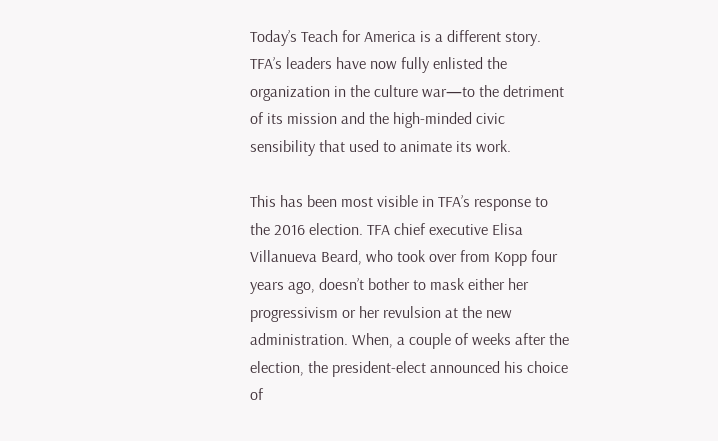Today’s Teach for America is a different story. TFA’s leaders have now fully enlisted the organization in the culture war—to the detriment of its mission and the high-minded civic sensibility that used to animate its work.

This has been most visible in TFA’s response to the 2016 election. TFA chief executive Elisa Villanueva Beard, who took over from Kopp four years ago, doesn’t bother to mask either her progressivism or her revulsion at the new administration. When, a couple of weeks after the election, the president-elect announced his choice of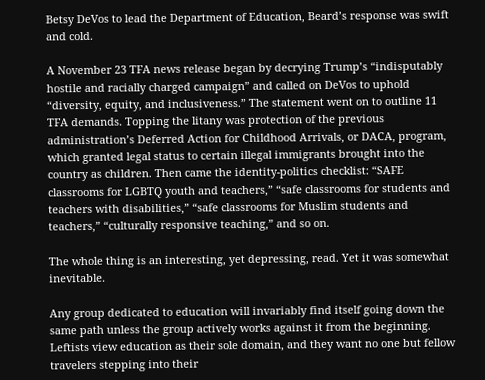Betsy DeVos to lead the Department of Education, Beard’s response was swift and cold.

A November 23 TFA news release began by decrying Trump’s “indisputably hostile and racially charged campaign” and called on DeVos to uphold “diversity, equity, and inclusiveness.” The statement went on to outline 11 TFA demands. Topping the litany was protection of the previous administration’s Deferred Action for Childhood Arrivals, or DACA, program, which granted legal status to certain illegal immigrants brought into the country as children. Then came the identity-politics checklist: “SAFE classrooms for LGBTQ youth and teachers,” “safe classrooms for students and teachers with disabilities,” “safe classrooms for Muslim students and teachers,” “culturally responsive teaching,” and so on.

The whole thing is an interesting, yet depressing, read. Yet it was somewhat inevitable.

Any group dedicated to education will invariably find itself going down the same path unless the group actively works against it from the beginning. Leftists view education as their sole domain, and they want no one but fellow travelers stepping into their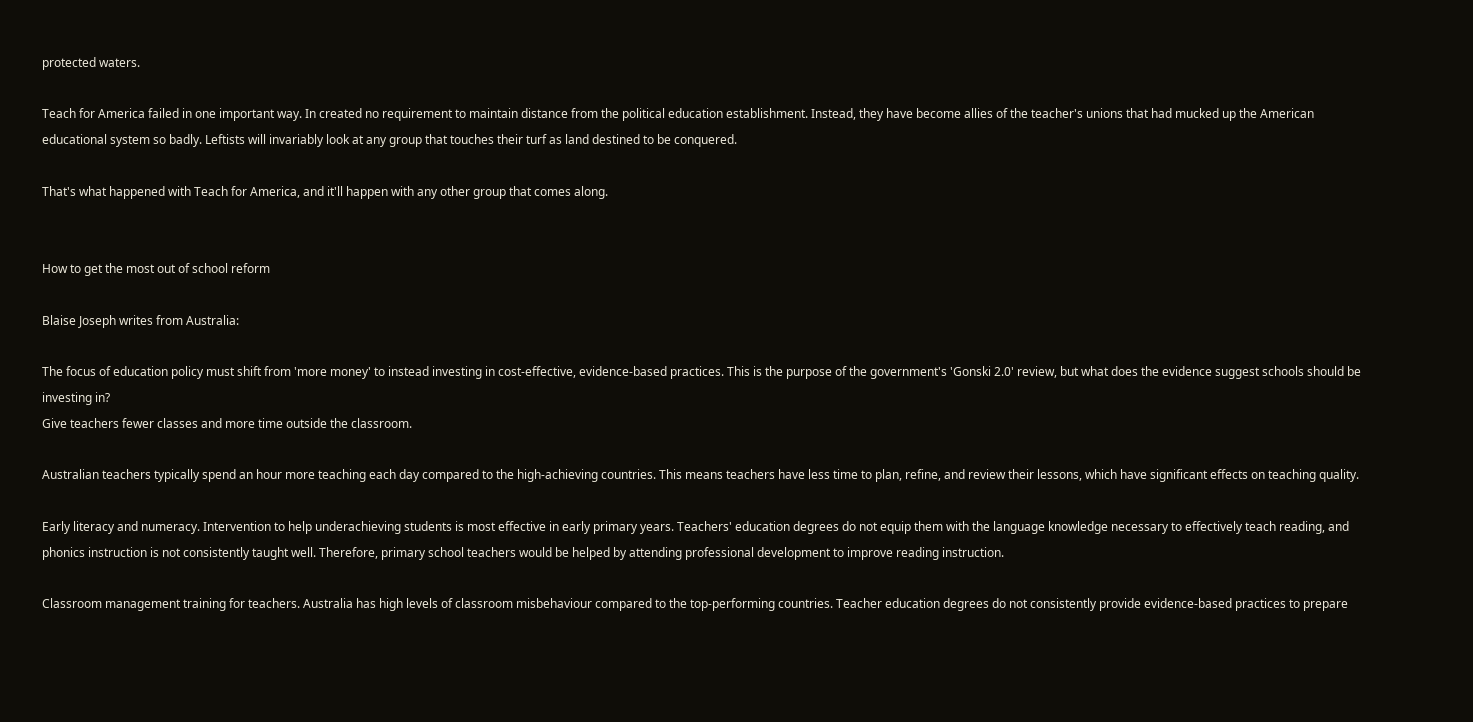protected waters.

Teach for America failed in one important way. In created no requirement to maintain distance from the political education establishment. Instead, they have become allies of the teacher's unions that had mucked up the American educational system so badly. Leftists will invariably look at any group that touches their turf as land destined to be conquered.

That's what happened with Teach for America, and it'll happen with any other group that comes along.


How to get the most out of school reform

Blaise Joseph writes from Australia:

The focus of education policy must shift from 'more money' to instead investing in cost-effective, evidence-based practices. This is the purpose of the government's 'Gonski 2.0' review, but what does the evidence suggest schools should be investing in?
Give teachers fewer classes and more time outside the classroom.

Australian teachers typically spend an hour more teaching each day compared to the high-achieving countries. This means teachers have less time to plan, refine, and review their lessons, which have significant effects on teaching quality.

Early literacy and numeracy. Intervention to help underachieving students is most effective in early primary years. Teachers' education degrees do not equip them with the language knowledge necessary to effectively teach reading, and phonics instruction is not consistently taught well. Therefore, primary school teachers would be helped by attending professional development to improve reading instruction.

Classroom management training for teachers. Australia has high levels of classroom misbehaviour compared to the top-performing countries. Teacher education degrees do not consistently provide evidence-based practices to prepare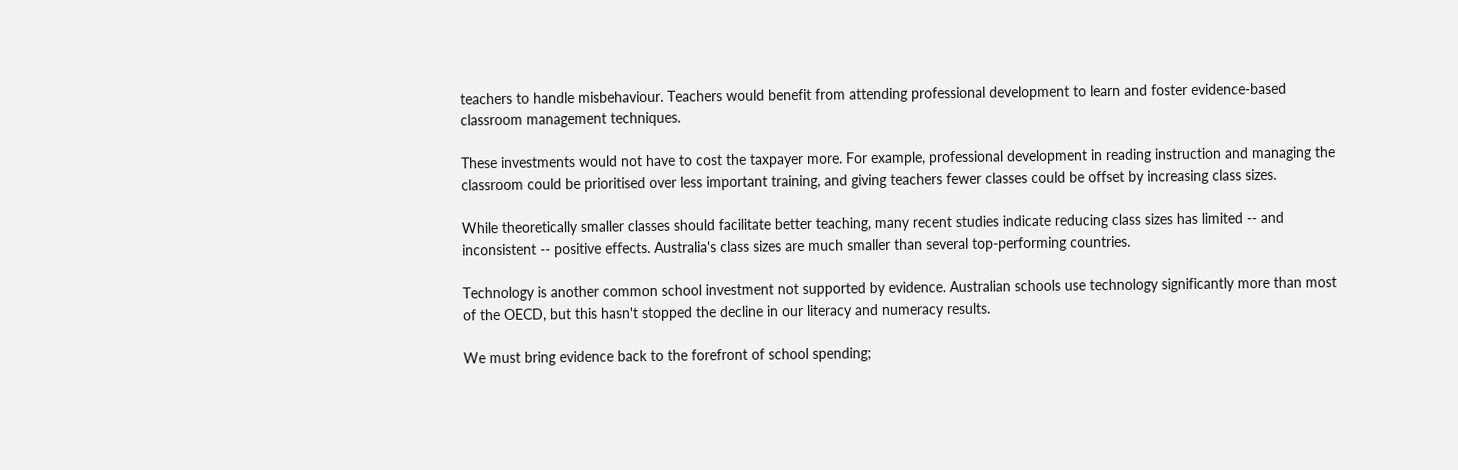teachers to handle misbehaviour. Teachers would benefit from attending professional development to learn and foster evidence-based classroom management techniques.

These investments would not have to cost the taxpayer more. For example, professional development in reading instruction and managing the classroom could be prioritised over less important training, and giving teachers fewer classes could be offset by increasing class sizes.

While theoretically smaller classes should facilitate better teaching, many recent studies indicate reducing class sizes has limited -- and inconsistent -- positive effects. Australia's class sizes are much smaller than several top-performing countries.

Technology is another common school investment not supported by evidence. Australian schools use technology significantly more than most of the OECD, but this hasn't stopped the decline in our literacy and numeracy results.

We must bring evidence back to the forefront of school spending;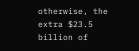otherwise, the extra $23.5 billion of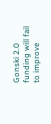Gonski 2.0 funding will fail to improve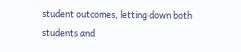student outcomes, letting down both students and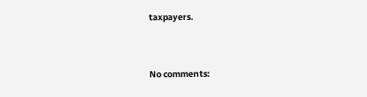taxpayers.


No comments: